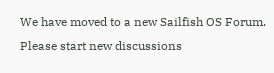We have moved to a new Sailfish OS Forum. Please start new discussions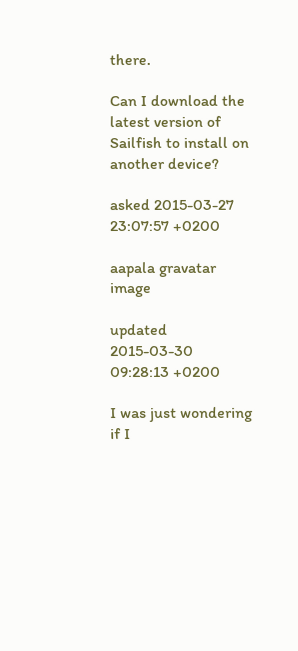there.

Can I download the latest version of Sailfish to install on another device?

asked 2015-03-27 23:07:57 +0200

aapala gravatar image

updated 2015-03-30 09:28:13 +0200

I was just wondering if I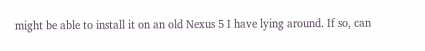might be able to install it on an old Nexus 5 I have lying around. If so, can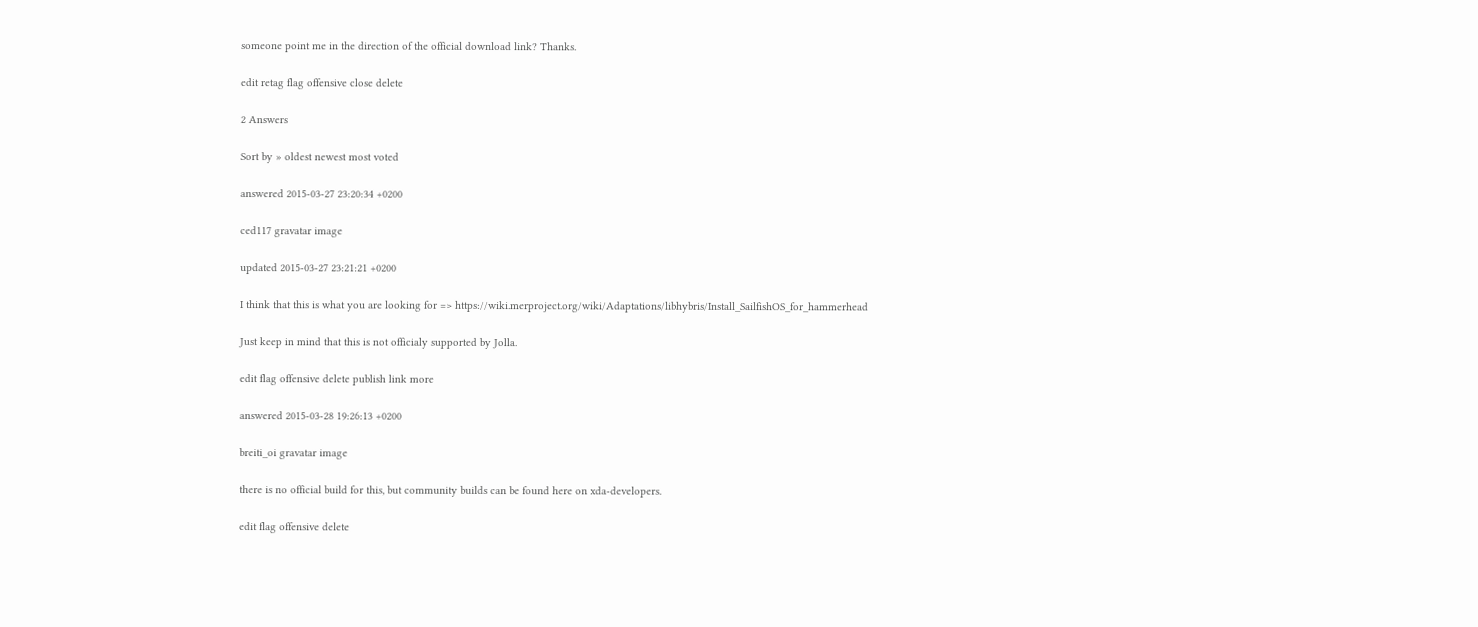someone point me in the direction of the official download link? Thanks.

edit retag flag offensive close delete

2 Answers

Sort by » oldest newest most voted

answered 2015-03-27 23:20:34 +0200

ced117 gravatar image

updated 2015-03-27 23:21:21 +0200

I think that this is what you are looking for => https://wiki.merproject.org/wiki/Adaptations/libhybris/Install_SailfishOS_for_hammerhead

Just keep in mind that this is not officialy supported by Jolla.

edit flag offensive delete publish link more

answered 2015-03-28 19:26:13 +0200

breiti_oi gravatar image

there is no official build for this, but community builds can be found here on xda-developers.

edit flag offensive delete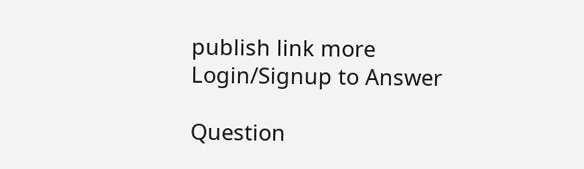publish link more
Login/Signup to Answer

Question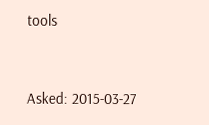tools



Asked: 2015-03-27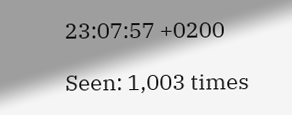23:07:57 +0200

Seen: 1,003 times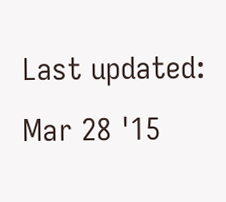Last updated: Mar 28 '15